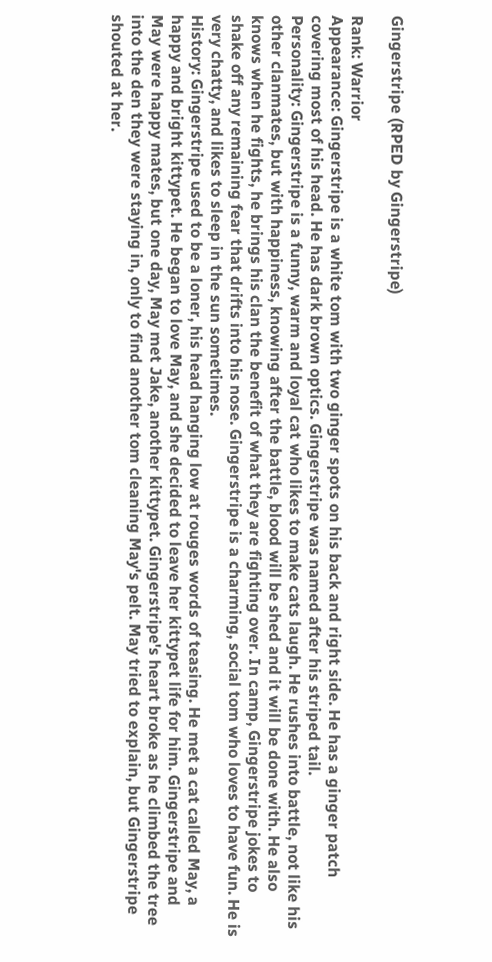Gingerstripe (RPED by Gingerstripe)

Rank: Warrior
Appearance: Gingerstripe is a white tom with two ginger spots on his back and right side. He has a ginger patch covering most of his head. He has dark brown optics. Gingerstripe was named after his striped tail.
Personality: Gingerstripe is a funny, warm and loyal cat who likes to make cats laugh. He rushes into battle, not like his other clanmates, but with happiness, knowing after the battle, blood will be shed and it will be done with. He also knows when he fights, he brings his clan the benefit of what they are fighting over. In camp, Gingerstripe jokes to shake off any remaining fear that drifts into his nose. Gingerstripe is a charming, social tom who loves to have fun. He is very chatty, and likes to sleep in the sun sometimes.
History: Gingerstripe used to be a loner, his head hanging low at rouges words of teasing. He met a cat called May, a happy and bright kittypet. He began to love May, and she decided to leave her kittypet life for him. Gingerstripe and May were happy mates, but one day, May met Jake, another kittypet. Gingerstripe's heart broke as he climbed the tree into the den they were staying in, only to find another tom cleaning May's pelt. May tried to explain, but Gingerstripe shouted at her.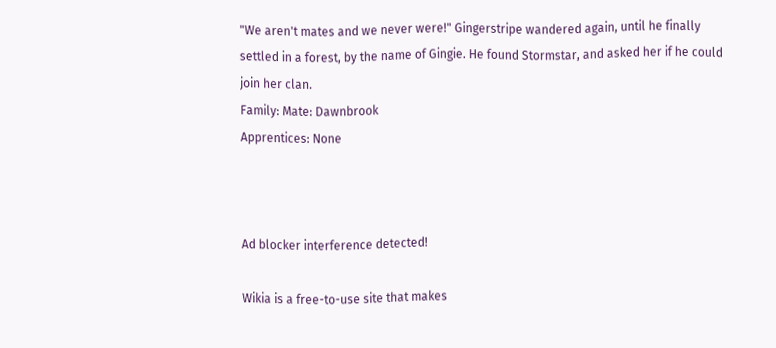"We aren't mates and we never were!" Gingerstripe wandered again, until he finally settled in a forest, by the name of Gingie. He found Stormstar, and asked her if he could join her clan.
Family: Mate: Dawnbrook
Apprentices: None



Ad blocker interference detected!

Wikia is a free-to-use site that makes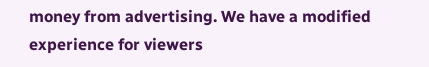money from advertising. We have a modified experience for viewers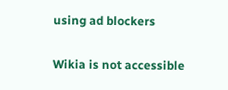using ad blockers

Wikia is not accessible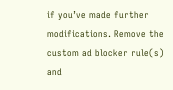if you’ve made further modifications. Remove the custom ad blocker rule(s) and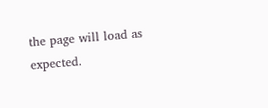the page will load as expected.